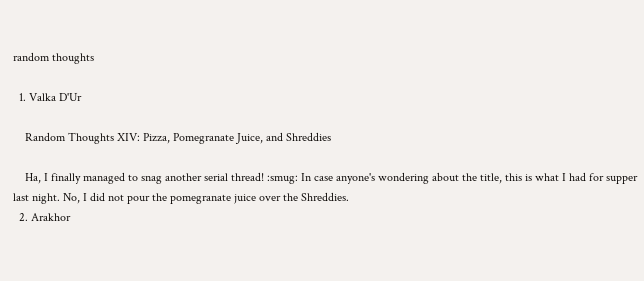random thoughts

  1. Valka D'Ur

    Random Thoughts XIV: Pizza, Pomegranate Juice, and Shreddies

    Ha, I finally managed to snag another serial thread! :smug: In case anyone's wondering about the title, this is what I had for supper last night. No, I did not pour the pomegranate juice over the Shreddies.
  2. Arakhor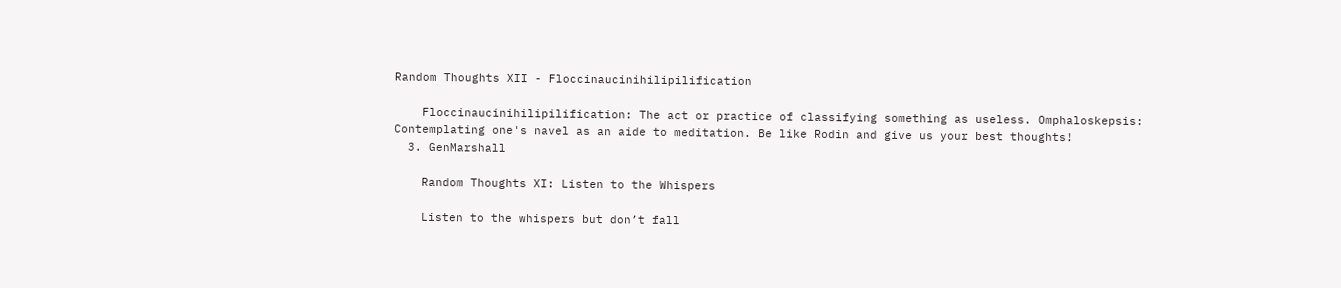Random Thoughts XII - Floccinaucinihilipilification

    Floccinaucinihilipilification: The act or practice of classifying something as useless. Omphaloskepsis: Contemplating one's navel as an aide to meditation. Be like Rodin and give us your best thoughts!
  3. GenMarshall

    Random Thoughts XI: Listen to the Whispers

    Listen to the whispers but don’t fall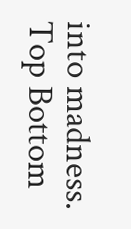into madness.
Top Bottom